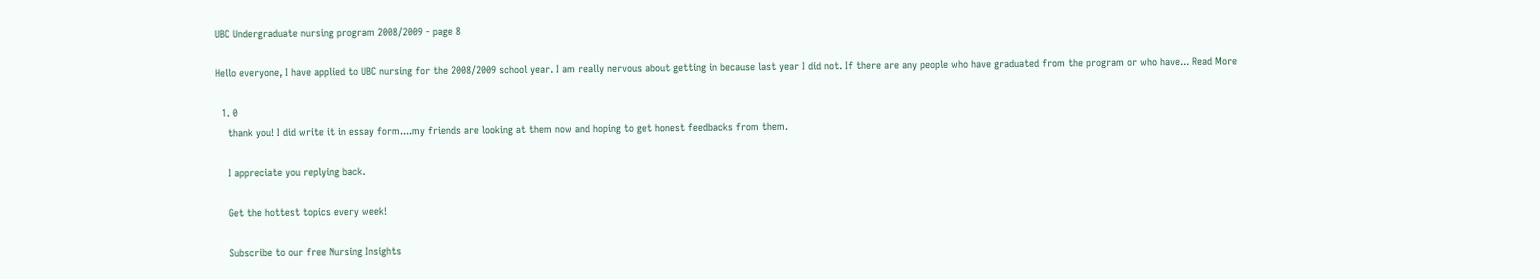UBC Undergraduate nursing program 2008/2009 - page 8

Hello everyone, I have applied to UBC nursing for the 2008/2009 school year. I am really nervous about getting in because last year I did not. If there are any people who have graduated from the program or who have... Read More

  1. 0
    thank you! I did write it in essay form....my friends are looking at them now and hoping to get honest feedbacks from them.

    I appreciate you replying back.

    Get the hottest topics every week!

    Subscribe to our free Nursing Insights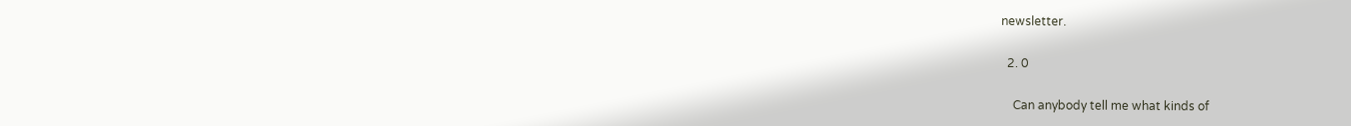newsletter.

  2. 0

    Can anybody tell me what kinds of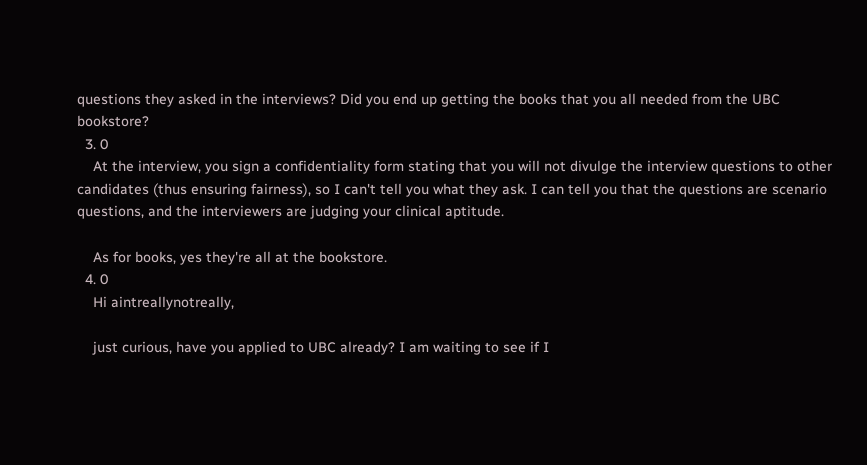questions they asked in the interviews? Did you end up getting the books that you all needed from the UBC bookstore?
  3. 0
    At the interview, you sign a confidentiality form stating that you will not divulge the interview questions to other candidates (thus ensuring fairness), so I can't tell you what they ask. I can tell you that the questions are scenario questions, and the interviewers are judging your clinical aptitude.

    As for books, yes they're all at the bookstore.
  4. 0
    Hi aintreallynotreally,

    just curious, have you applied to UBC already? I am waiting to see if I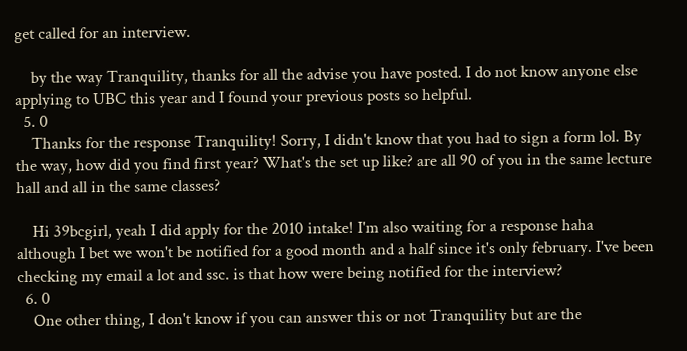get called for an interview.

    by the way Tranquility, thanks for all the advise you have posted. I do not know anyone else applying to UBC this year and I found your previous posts so helpful.
  5. 0
    Thanks for the response Tranquility! Sorry, I didn't know that you had to sign a form lol. By the way, how did you find first year? What's the set up like? are all 90 of you in the same lecture hall and all in the same classes?

    Hi 39bcgirl, yeah I did apply for the 2010 intake! I'm also waiting for a response haha although I bet we won't be notified for a good month and a half since it's only february. I've been checking my email a lot and ssc. is that how were being notified for the interview?
  6. 0
    One other thing, I don't know if you can answer this or not Tranquility but are the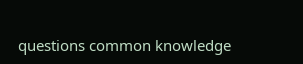questions common knowledge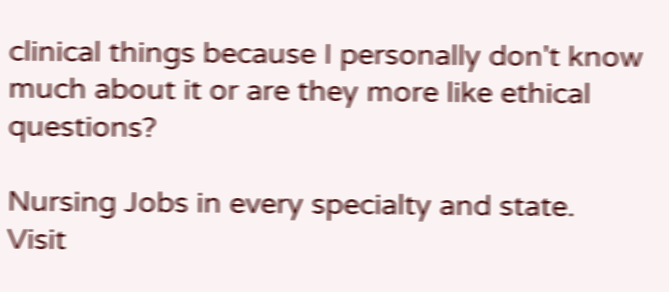clinical things because I personally don't know much about it or are they more like ethical questions?

Nursing Jobs in every specialty and state. Visit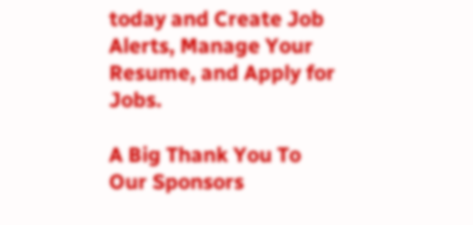today and Create Job Alerts, Manage Your Resume, and Apply for Jobs.

A Big Thank You To Our Sponsors